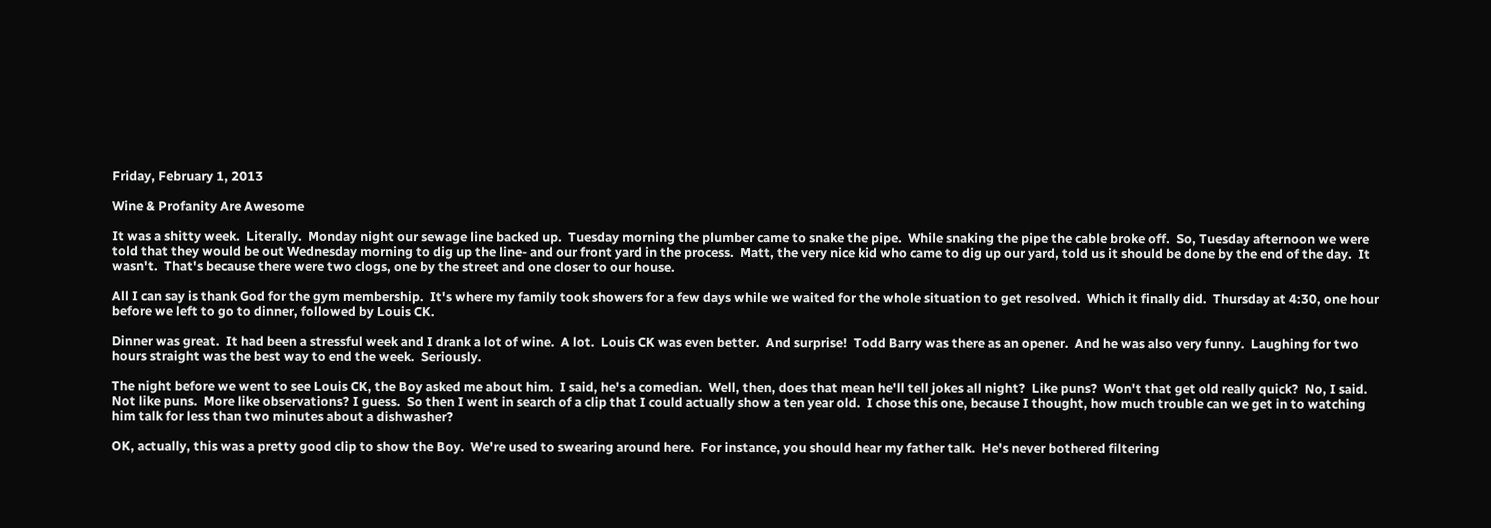Friday, February 1, 2013

Wine & Profanity Are Awesome

It was a shitty week.  Literally.  Monday night our sewage line backed up.  Tuesday morning the plumber came to snake the pipe.  While snaking the pipe the cable broke off.  So, Tuesday afternoon we were told that they would be out Wednesday morning to dig up the line- and our front yard in the process.  Matt, the very nice kid who came to dig up our yard, told us it should be done by the end of the day.  It wasn't.  That's because there were two clogs, one by the street and one closer to our house.

All I can say is thank God for the gym membership.  It's where my family took showers for a few days while we waited for the whole situation to get resolved.  Which it finally did.  Thursday at 4:30, one hour before we left to go to dinner, followed by Louis CK.

Dinner was great.  It had been a stressful week and I drank a lot of wine.  A lot.  Louis CK was even better.  And surprise!  Todd Barry was there as an opener.  And he was also very funny.  Laughing for two hours straight was the best way to end the week.  Seriously.

The night before we went to see Louis CK, the Boy asked me about him.  I said, he's a comedian.  Well, then, does that mean he'll tell jokes all night?  Like puns?  Won't that get old really quick?  No, I said.  Not like puns.  More like observations? I guess.  So then I went in search of a clip that I could actually show a ten year old.  I chose this one, because I thought, how much trouble can we get in to watching him talk for less than two minutes about a dishwasher?

OK, actually, this was a pretty good clip to show the Boy.  We're used to swearing around here.  For instance, you should hear my father talk.  He's never bothered filtering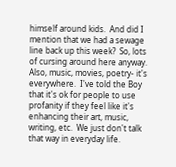himself around kids.  And did I mention that we had a sewage line back up this week?  So, lots of cursing around here anyway.  Also, music, movies, poetry- it's everywhere.  I've told the Boy that it's ok for people to use profanity if they feel like it's enhancing their art, music, writing, etc.  We just don't talk that way in everyday life.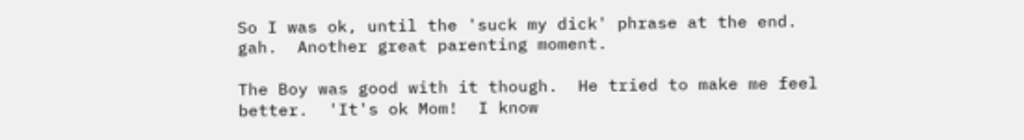So I was ok, until the 'suck my dick' phrase at the end.  gah.  Another great parenting moment.

The Boy was good with it though.  He tried to make me feel better.  'It's ok Mom!  I know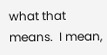what that means.  I mean,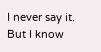I never say it.  But I know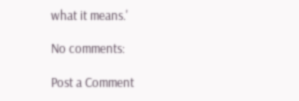what it means.'

No comments:

Post a Comment